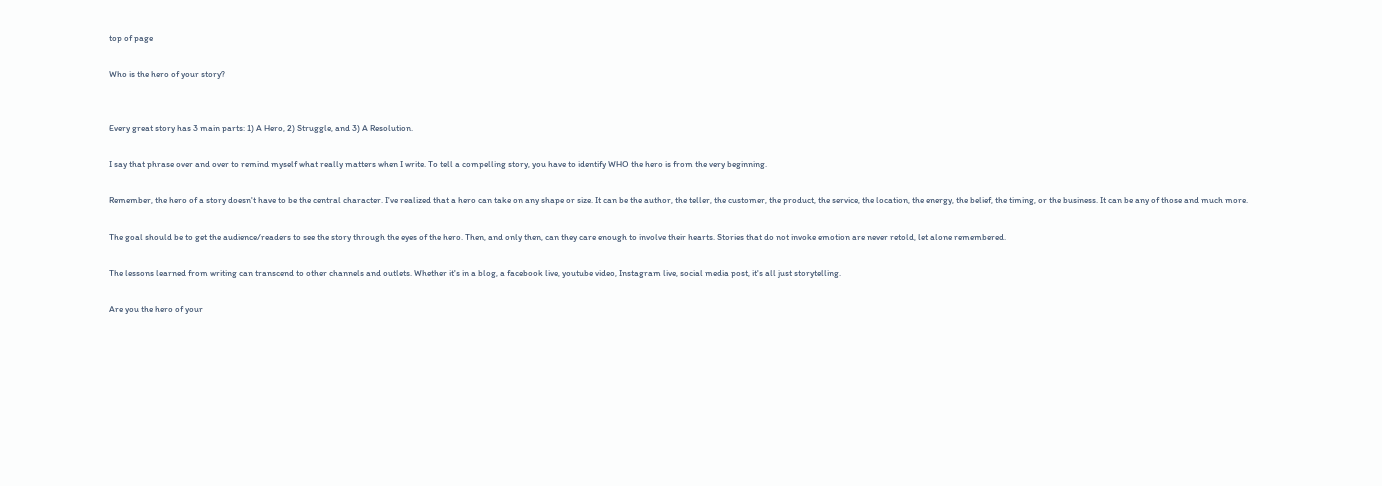top of page

Who is the hero of your story?


Every great story has 3 main parts: 1) A Hero, 2) Struggle, and 3) A Resolution.

I say that phrase over and over to remind myself what really matters when I write. To tell a compelling story, you have to identify WHO the hero is from the very beginning.

Remember, the hero of a story doesn't have to be the central character. I've realized that a hero can take on any shape or size. It can be the author, the teller, the customer, the product, the service, the location, the energy, the belief, the timing, or the business. It can be any of those and much more.

The goal should be to get the audience/readers to see the story through the eyes of the hero. Then, and only then, can they care enough to involve their hearts. Stories that do not invoke emotion are never retold, let alone remembered.

The lessons learned from writing can transcend to other channels and outlets. Whether it's in a blog, a facebook live, youtube video, Instagram live, social media post, it's all just storytelling.

Are you the hero of your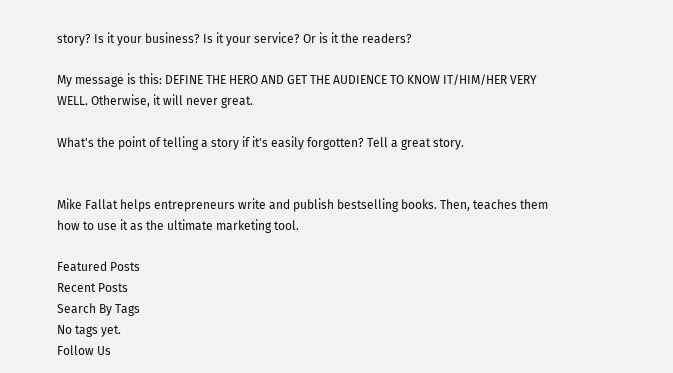story? Is it your business? Is it your service? Or is it the readers?

My message is this: DEFINE THE HERO AND GET THE AUDIENCE TO KNOW IT/HIM/HER VERY WELL. Otherwise, it will never great.

What's the point of telling a story if it's easily forgotten? Tell a great story.


Mike Fallat helps entrepreneurs write and publish bestselling books. Then, teaches them how to use it as the ultimate marketing tool.

Featured Posts
Recent Posts
Search By Tags
No tags yet.
Follow Us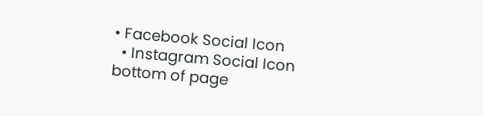• Facebook Social Icon
  • Instagram Social Icon
bottom of page